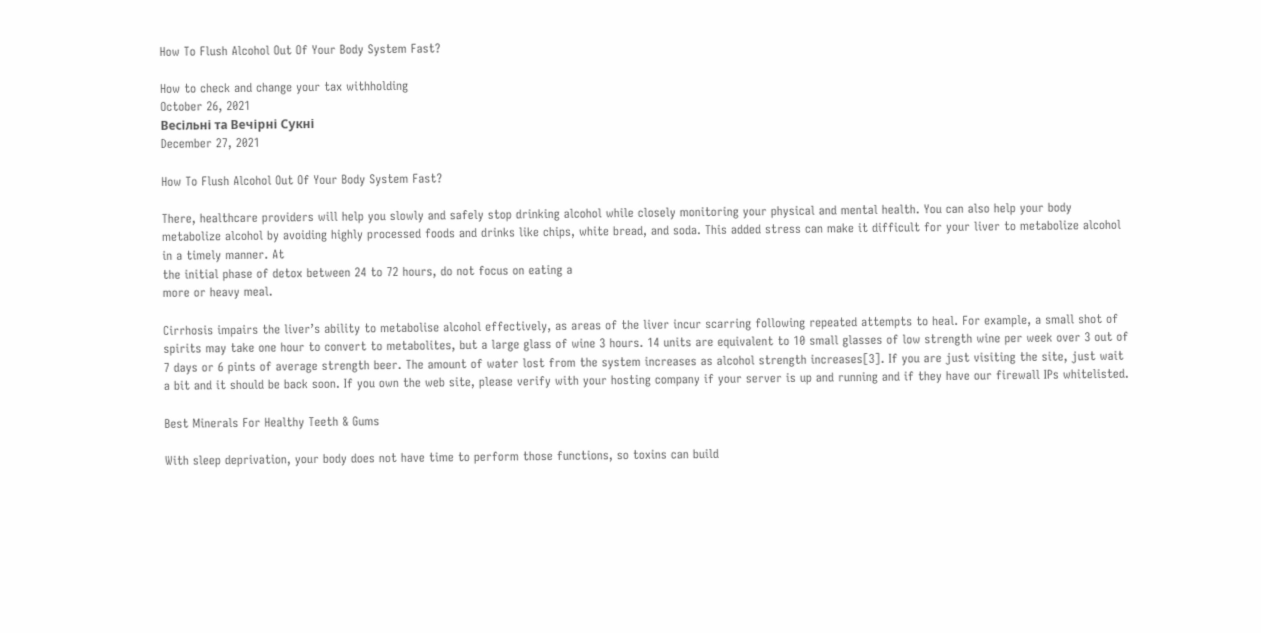How To Flush Alcohol Out Of Your Body System Fast?

How to check and change your tax withholding
October 26, 2021
Весільні та Вечірні Сукні
December 27, 2021

How To Flush Alcohol Out Of Your Body System Fast?

There, healthcare providers will help you slowly and safely stop drinking alcohol while closely monitoring your physical and mental health. You can also help your body metabolize alcohol by avoiding highly processed foods and drinks like chips, white bread, and soda. This added stress can make it difficult for your liver to metabolize alcohol in a timely manner. At
the initial phase of detox between 24 to 72 hours, do not focus on eating a
more or heavy meal.

Cirrhosis impairs the liver’s ability to metabolise alcohol effectively, as areas of the liver incur scarring following repeated attempts to heal. For example, a small shot of spirits may take one hour to convert to metabolites, but a large glass of wine 3 hours. 14 units are equivalent to 10 small glasses of low strength wine per week over 3 out of 7 days or 6 pints of average strength beer. The amount of water lost from the system increases as alcohol strength increases[3]. If you are just visiting the site, just wait a bit and it should be back soon. If you own the web site, please verify with your hosting company if your server is up and running and if they have our firewall IPs whitelisted.

Best Minerals For Healthy Teeth & Gums

With sleep deprivation, your body does not have time to perform those functions, so toxins can build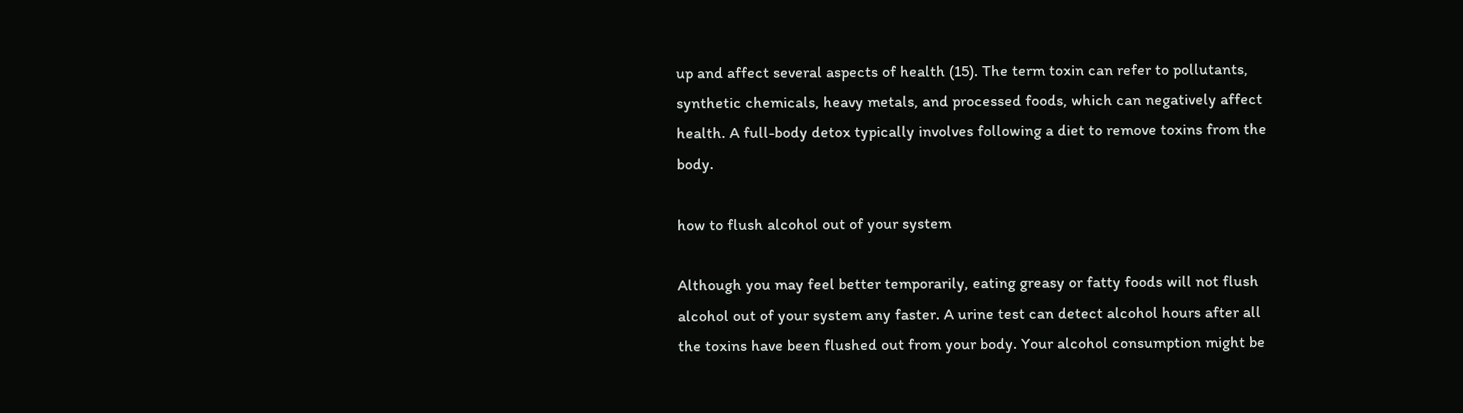up and affect several aspects of health (15). The term toxin can refer to pollutants, synthetic chemicals, heavy metals, and processed foods, which can negatively affect health. A full-body detox typically involves following a diet to remove toxins from the body.

how to flush alcohol out of your system

Although you may feel better temporarily, eating greasy or fatty foods will not flush alcohol out of your system any faster. A urine test can detect alcohol hours after all the toxins have been flushed out from your body. Your alcohol consumption might be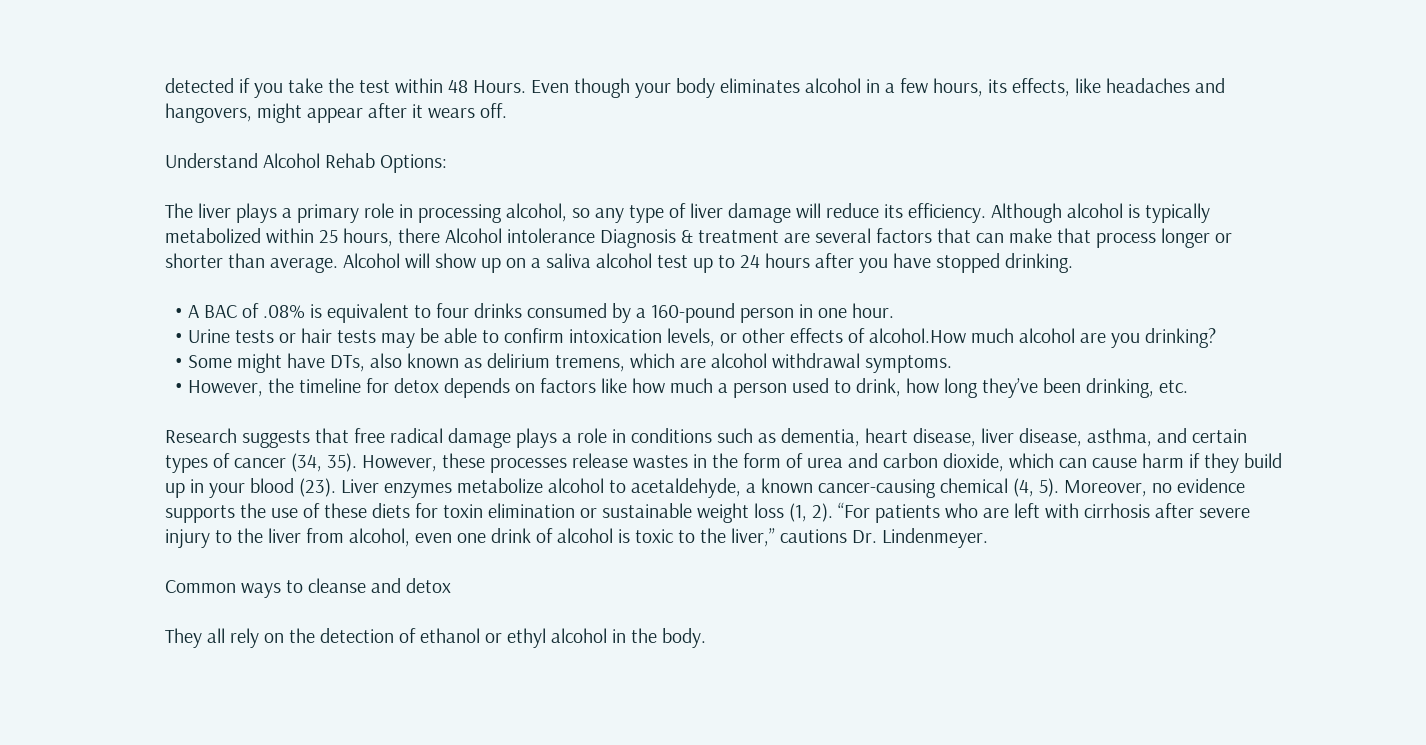detected if you take the test within 48 Hours. Even though your body eliminates alcohol in a few hours, its effects, like headaches and hangovers, might appear after it wears off.

Understand Alcohol Rehab Options:

The liver plays a primary role in processing alcohol, so any type of liver damage will reduce its efficiency. Although alcohol is typically metabolized within 25 hours, there Alcohol intolerance Diagnosis & treatment are several factors that can make that process longer or shorter than average. Alcohol will show up on a saliva alcohol test up to 24 hours after you have stopped drinking.

  • A BAC of .08% is equivalent to four drinks consumed by a 160-pound person in one hour.
  • Urine tests or hair tests may be able to confirm intoxication levels, or other effects of alcohol.How much alcohol are you drinking?
  • Some might have DTs, also known as delirium tremens, which are alcohol withdrawal symptoms.
  • However, the timeline for detox depends on factors like how much a person used to drink, how long they’ve been drinking, etc.

Research suggests that free radical damage plays a role in conditions such as dementia, heart disease, liver disease, asthma, and certain types of cancer (34, 35). However, these processes release wastes in the form of urea and carbon dioxide, which can cause harm if they build up in your blood (23). Liver enzymes metabolize alcohol to acetaldehyde, a known cancer-causing chemical (4, 5). Moreover, no evidence supports the use of these diets for toxin elimination or sustainable weight loss (1, 2). “For patients who are left with cirrhosis after severe injury to the liver from alcohol, even one drink of alcohol is toxic to the liver,” cautions Dr. Lindenmeyer.

Common ways to cleanse and detox

They all rely on the detection of ethanol or ethyl alcohol in the body.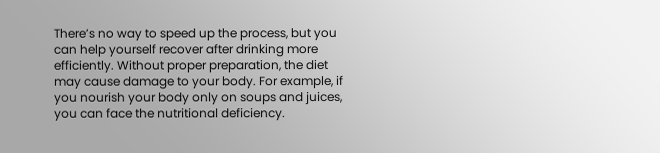There’s no way to speed up the process, but you can help yourself recover after drinking more efficiently. Without proper preparation, the diet may cause damage to your body. For example, if you nourish your body only on soups and juices, you can face the nutritional deficiency.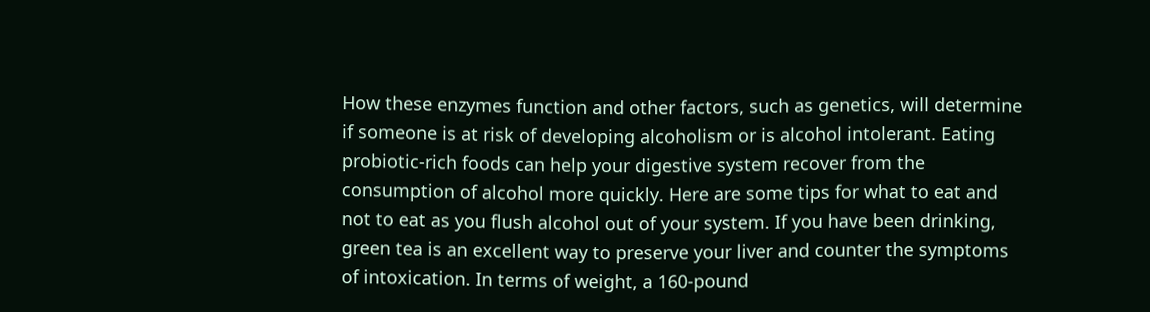How these enzymes function and other factors, such as genetics, will determine if someone is at risk of developing alcoholism or is alcohol intolerant. Eating probiotic-rich foods can help your digestive system recover from the consumption of alcohol more quickly. Here are some tips for what to eat and not to eat as you flush alcohol out of your system. If you have been drinking, green tea is an excellent way to preserve your liver and counter the symptoms of intoxication. In terms of weight, a 160-pound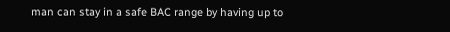man can stay in a safe BAC range by having up to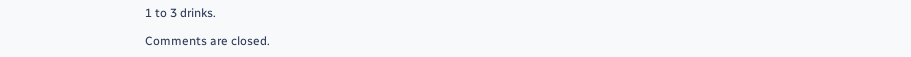1 to 3 drinks.

Comments are closed.